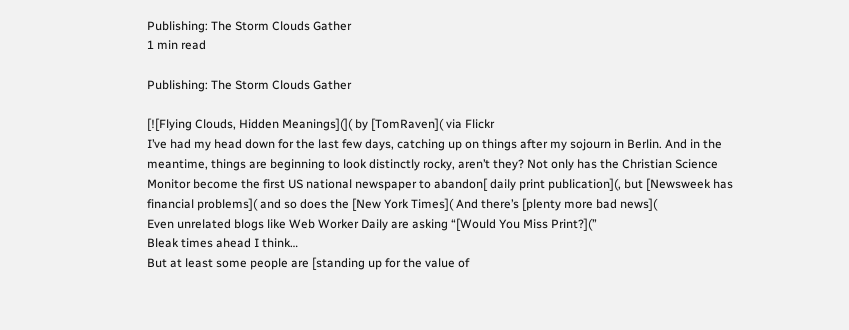Publishing: The Storm Clouds Gather
1 min read

Publishing: The Storm Clouds Gather

[![Flying Clouds, Hidden Meanings](]( by [TomRaven]( via Flickr
I’ve had my head down for the last few days, catching up on things after my sojourn in Berlin. And in the meantime, things are beginning to look distinctly rocky, aren’t they? Not only has the Christian Science Monitor become the first US national newspaper to abandon[ daily print publication](, but [Newsweek has financial problems]( and so does the [New York Times]( And there’s [plenty more bad news](
Even unrelated blogs like Web Worker Daily are asking “[Would You Miss Print?](”
Bleak times ahead I think…
But at least some people are [standing up for the value of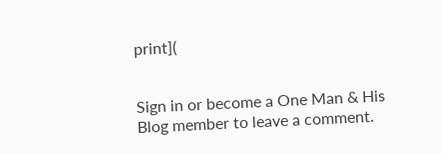print](


Sign in or become a One Man & His Blog member to leave a comment.